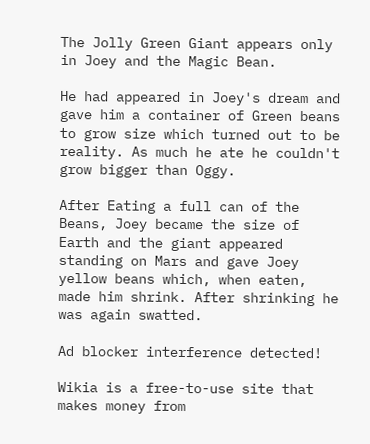The Jolly Green Giant appears only in Joey and the Magic Bean.

He had appeared in Joey's dream and gave him a container of Green beans to grow size which turned out to be reality. As much he ate he couldn't grow bigger than Oggy.

After Eating a full can of the Beans, Joey became the size of Earth and the giant appeared standing on Mars and gave Joey yellow beans which, when eaten, made him shrink. After shrinking he was again swatted.

Ad blocker interference detected!

Wikia is a free-to-use site that makes money from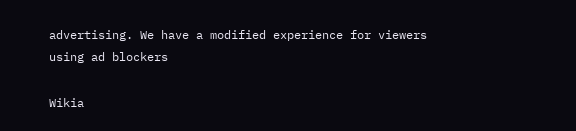advertising. We have a modified experience for viewers using ad blockers

Wikia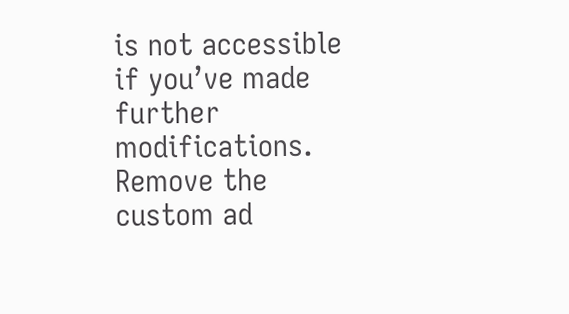is not accessible if you’ve made further modifications. Remove the custom ad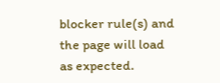blocker rule(s) and the page will load as expected.